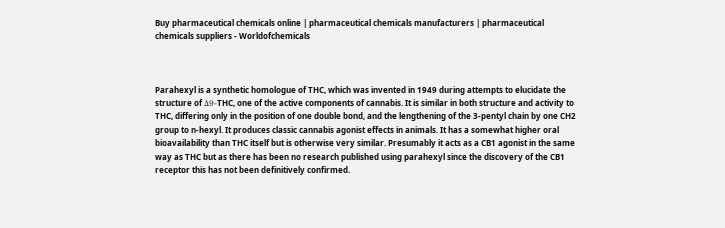Buy pharmaceutical chemicals online | pharmaceutical chemicals manufacturers | pharmaceutical chemicals suppliers - Worldofchemicals



Parahexyl is a synthetic homologue of THC, which was invented in 1949 during attempts to elucidate the structure of Δ9-THC, one of the active components of cannabis. It is similar in both structure and activity to THC, differing only in the position of one double bond, and the lengthening of the 3-pentyl chain by one CH2 group to n-hexyl. It produces classic cannabis agonist effects in animals. It has a somewhat higher oral bioavailability than THC itself but is otherwise very similar. Presumably it acts as a CB1 agonist in the same way as THC but as there has been no research published using parahexyl since the discovery of the CB1 receptor this has not been definitively confirmed.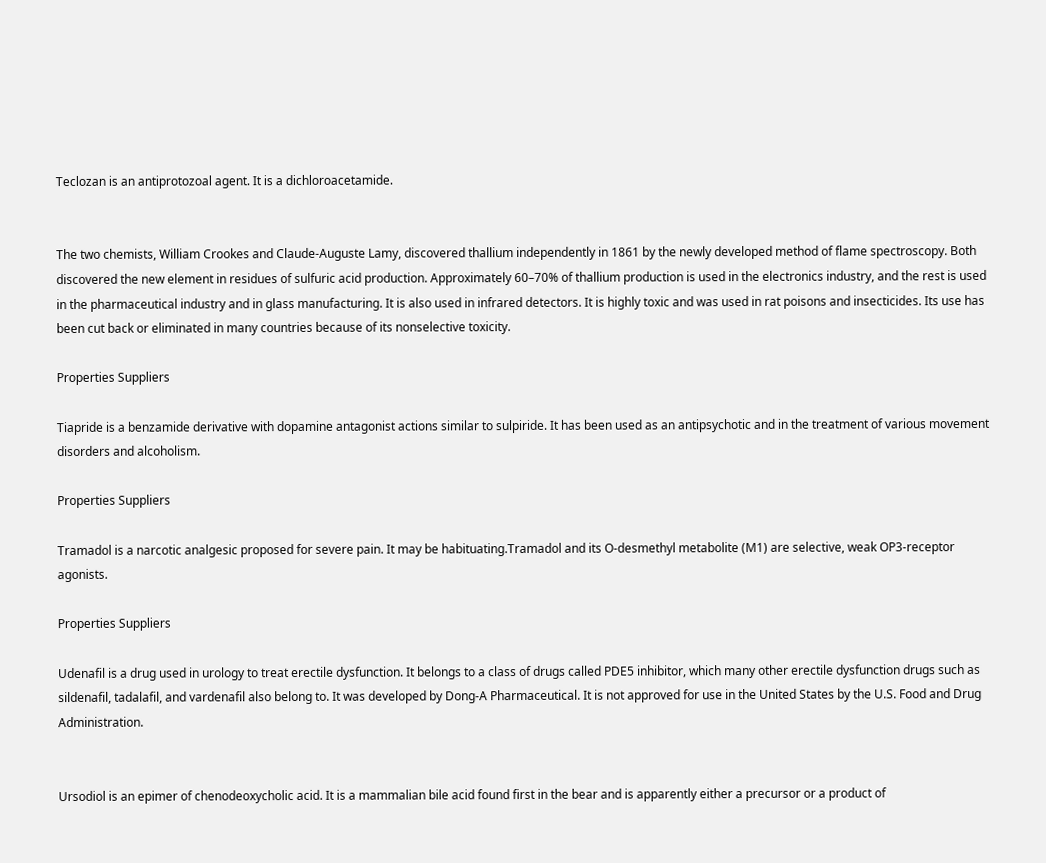Teclozan is an antiprotozoal agent. It is a dichloroacetamide.


The two chemists, William Crookes and Claude-Auguste Lamy, discovered thallium independently in 1861 by the newly developed method of flame spectroscopy. Both discovered the new element in residues of sulfuric acid production. Approximately 60–70% of thallium production is used in the electronics industry, and the rest is used in the pharmaceutical industry and in glass manufacturing. It is also used in infrared detectors. It is highly toxic and was used in rat poisons and insecticides. Its use has been cut back or eliminated in many countries because of its nonselective toxicity.

Properties Suppliers

Tiapride is a benzamide derivative with dopamine antagonist actions similar to sulpiride. It has been used as an antipsychotic and in the treatment of various movement disorders and alcoholism.

Properties Suppliers

Tramadol is a narcotic analgesic proposed for severe pain. It may be habituating.Tramadol and its O-desmethyl metabolite (M1) are selective, weak OP3-receptor agonists.

Properties Suppliers

Udenafil is a drug used in urology to treat erectile dysfunction. It belongs to a class of drugs called PDE5 inhibitor, which many other erectile dysfunction drugs such as sildenafil, tadalafil, and vardenafil also belong to. It was developed by Dong-A Pharmaceutical. It is not approved for use in the United States by the U.S. Food and Drug Administration.


Ursodiol is an epimer of chenodeoxycholic acid. It is a mammalian bile acid found first in the bear and is apparently either a precursor or a product of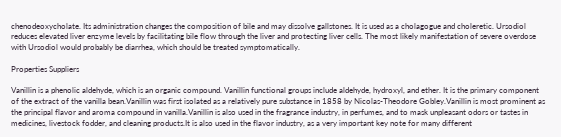chenodeoxycholate. Its administration changes the composition of bile and may dissolve gallstones. It is used as a cholagogue and choleretic. Ursodiol reduces elevated liver enzyme levels by facilitating bile flow through the liver and protecting liver cells. The most likely manifestation of severe overdose with Ursodiol would probably be diarrhea, which should be treated symptomatically.

Properties Suppliers

Vanillin is a phenolic aldehyde, which is an organic compound. Vanillin functional groups include aldehyde, hydroxyl, and ether. It is the primary component of the extract of the vanilla bean.Vanillin was first isolated as a relatively pure substance in 1858 by Nicolas-Theodore Gobley.Vanillin is most prominent as the principal flavor and aroma compound in vanilla.Vanillin is also used in the fragrance industry, in perfumes, and to mask unpleasant odors or tastes in medicines, livestock fodder, and cleaning products.It is also used in the flavor industry, as a very important key note for many different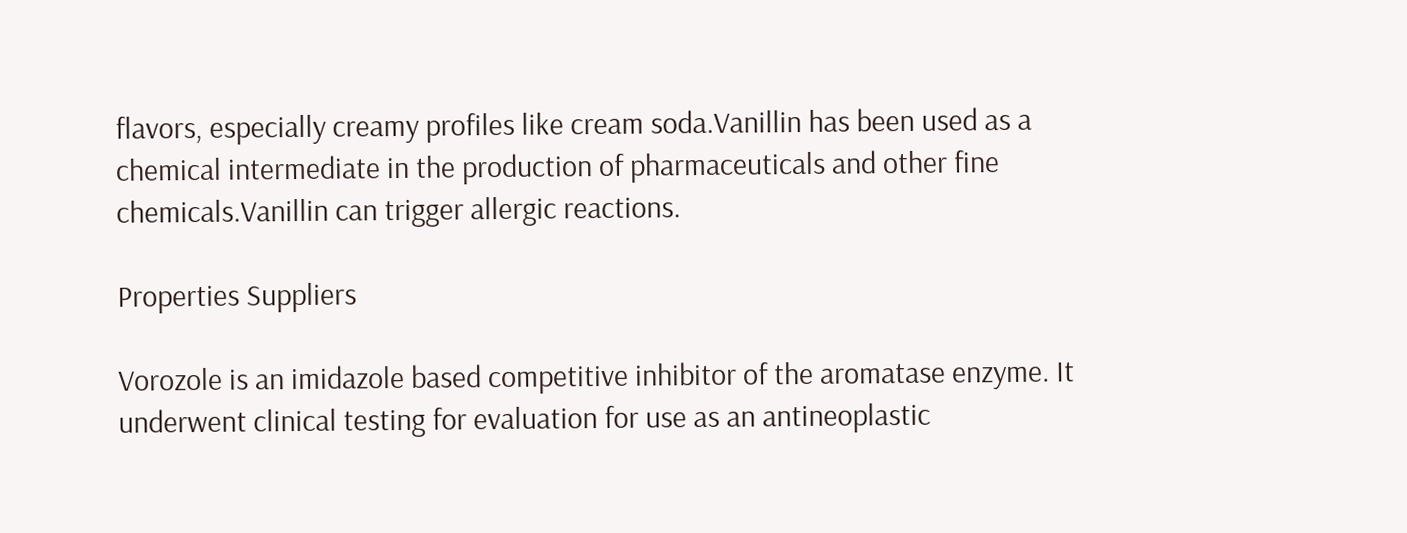flavors, especially creamy profiles like cream soda.Vanillin has been used as a chemical intermediate in the production of pharmaceuticals and other fine chemicals.Vanillin can trigger allergic reactions.

Properties Suppliers

Vorozole is an imidazole based competitive inhibitor of the aromatase enzyme. It underwent clinical testing for evaluation for use as an antineoplastic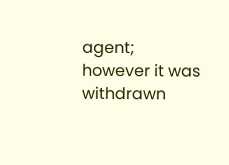agent; however it was withdrawn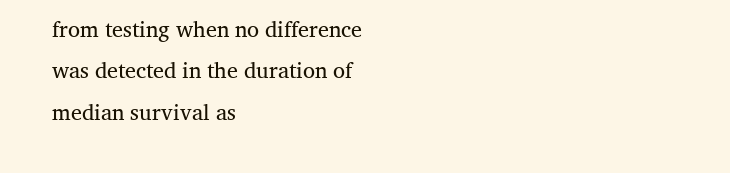from testing when no difference was detected in the duration of median survival as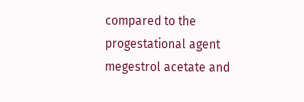compared to the progestational agent megestrol acetate and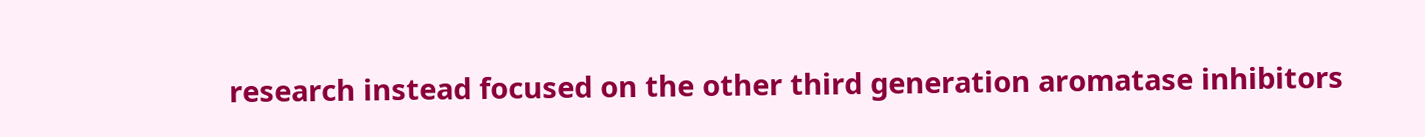research instead focused on the other third generation aromatase inhibitors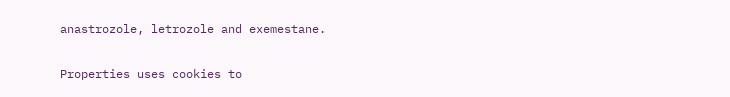anastrozole, letrozole and exemestane.

Properties uses cookies to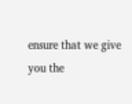ensure that we give you the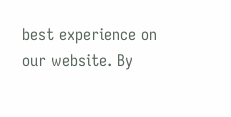best experience on our website. By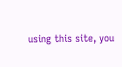using this site, you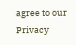agree to our Privacy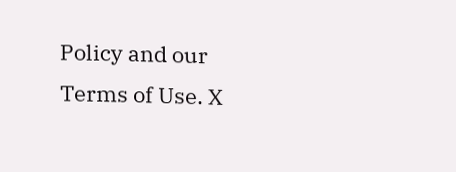Policy and our Terms of Use. X